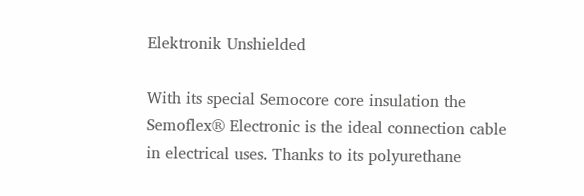Elektronik Unshielded

With its special Semocore core insulation the Semoflex® Electronic is the ideal connection cable in electrical uses. Thanks to its polyurethane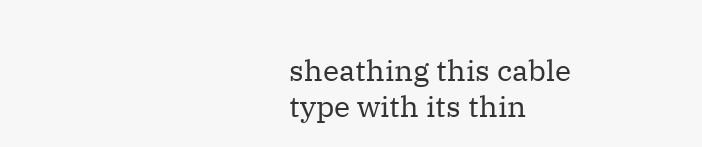sheathing this cable type with its thin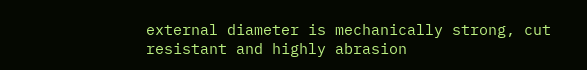external diameter is mechanically strong, cut resistant and highly abrasion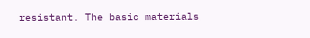resistant. The basic materials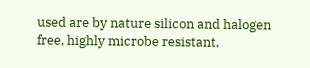used are by nature silicon and halogen free, highly microbe resistant,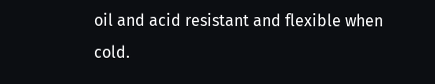oil and acid resistant and flexible when cold.